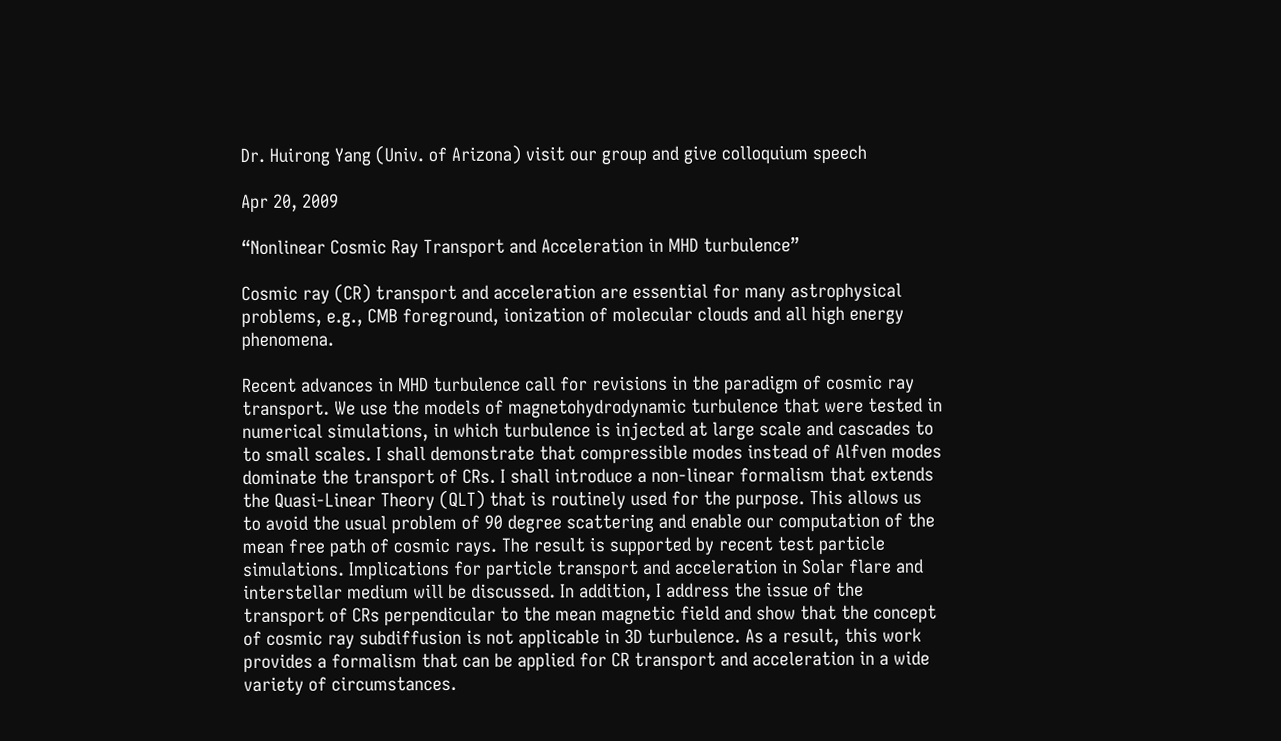Dr. Huirong Yang (Univ. of Arizona) visit our group and give colloquium speech

Apr 20, 2009

“Nonlinear Cosmic Ray Transport and Acceleration in MHD turbulence”

Cosmic ray (CR) transport and acceleration are essential for many astrophysical problems, e.g., CMB foreground, ionization of molecular clouds and all high energy phenomena.

Recent advances in MHD turbulence call for revisions in the paradigm of cosmic ray transport. We use the models of magnetohydrodynamic turbulence that were tested in numerical simulations, in which turbulence is injected at large scale and cascades to to small scales. I shall demonstrate that compressible modes instead of Alfven modes dominate the transport of CRs. I shall introduce a non-linear formalism that extends the Quasi-Linear Theory (QLT) that is routinely used for the purpose. This allows us to avoid the usual problem of 90 degree scattering and enable our computation of the mean free path of cosmic rays. The result is supported by recent test particle simulations. Implications for particle transport and acceleration in Solar flare and interstellar medium will be discussed. In addition, I address the issue of the transport of CRs perpendicular to the mean magnetic field and show that the concept of cosmic ray subdiffusion is not applicable in 3D turbulence. As a result, this work provides a formalism that can be applied for CR transport and acceleration in a wide variety of circumstances.